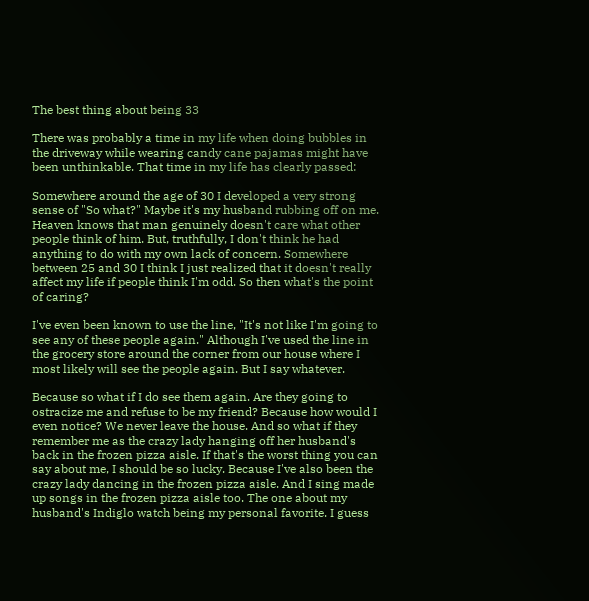The best thing about being 33

There was probably a time in my life when doing bubbles in the driveway while wearing candy cane pajamas might have been unthinkable. That time in my life has clearly passed:

Somewhere around the age of 30 I developed a very strong sense of "So what?" Maybe it's my husband rubbing off on me. Heaven knows that man genuinely doesn't care what other people think of him. But, truthfully, I don't think he had anything to do with my own lack of concern. Somewhere between 25 and 30 I think I just realized that it doesn't really affect my life if people think I'm odd. So then what's the point of caring?

I've even been known to use the line, "It's not like I'm going to see any of these people again." Although I've used the line in the grocery store around the corner from our house where I most likely will see the people again. But I say whatever.

Because so what if I do see them again. Are they going to ostracize me and refuse to be my friend? Because how would I even notice? We never leave the house. And so what if they remember me as the crazy lady hanging off her husband's back in the frozen pizza aisle. If that's the worst thing you can say about me, I should be so lucky. Because I've also been the crazy lady dancing in the frozen pizza aisle. And I sing made up songs in the frozen pizza aisle too. The one about my husband's Indiglo watch being my personal favorite. I guess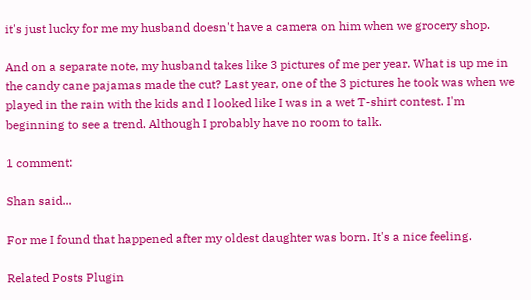it's just lucky for me my husband doesn't have a camera on him when we grocery shop.

And on a separate note, my husband takes like 3 pictures of me per year. What is up me in the candy cane pajamas made the cut? Last year, one of the 3 pictures he took was when we played in the rain with the kids and I looked like I was in a wet T-shirt contest. I'm beginning to see a trend. Although I probably have no room to talk.

1 comment:

Shan said...

For me I found that happened after my oldest daughter was born. It's a nice feeling.

Related Posts Plugin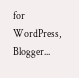for WordPress, Blogger...